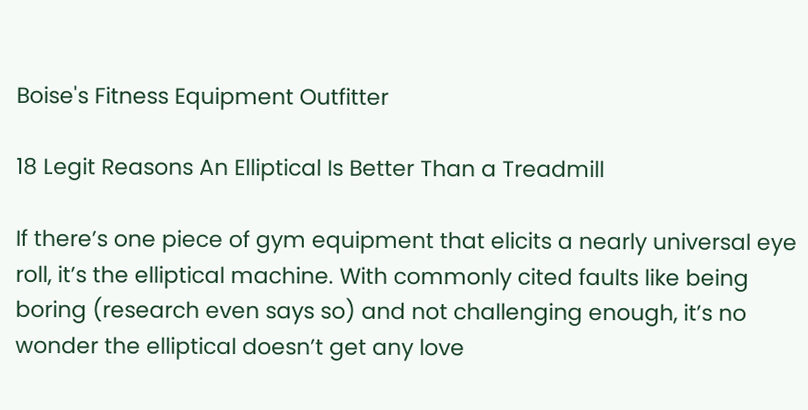Boise's Fitness Equipment Outfitter

18 Legit Reasons An Elliptical Is Better Than a Treadmill

If there’s one piece of gym equipment that elicits a nearly universal eye roll, it’s the elliptical machine. With commonly cited faults like being boring (research even says so) and not challenging enough, it’s no wonder the elliptical doesn’t get any love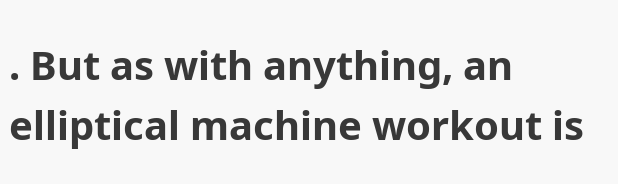. But as with anything, an elliptical machine workout is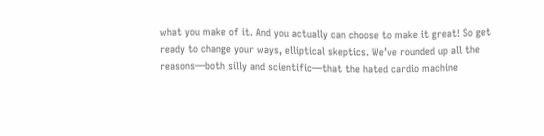what you make of it. And you actually can choose to make it great! So get ready to change your ways, elliptical skeptics. We’ve rounded up all the reasons—both silly and scientific—that the hated cardio machine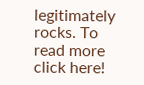legitimately rocks. To read more click here!